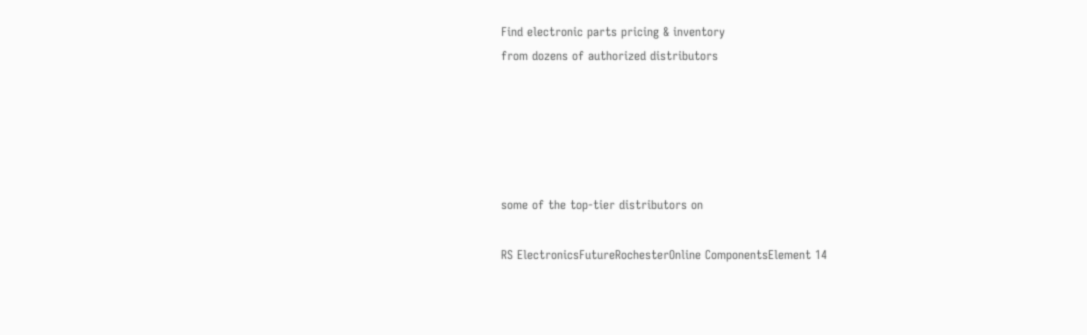Find electronic parts pricing & inventory
from dozens of authorized distributors





some of the top-tier distributors on

RS ElectronicsFutureRochesterOnline ComponentsElement 14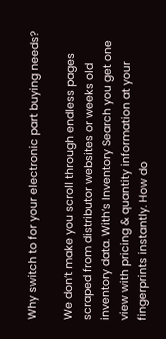Why switch to for your electronic part buying needs?

We don’t make you scroll through endless pages scraped from distributor websites or weeks old inventory data. With’s Inventory Search you get one view with pricing & quantity information at your fingerprints instantly. How do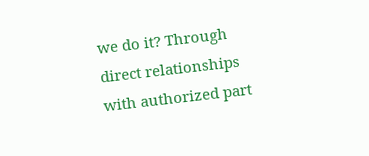we do it? Through direct relationships with authorized part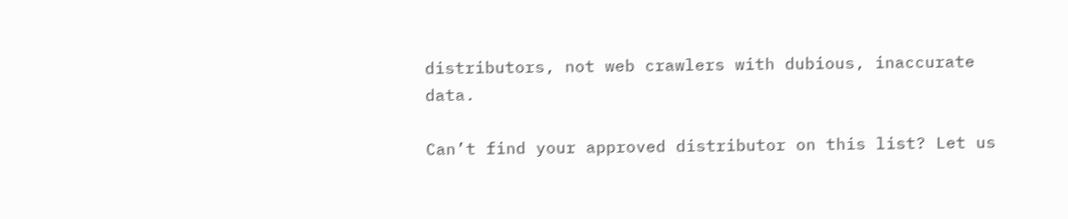distributors, not web crawlers with dubious, inaccurate data.

Can’t find your approved distributor on this list? Let us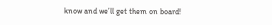know and we’ll get them on board!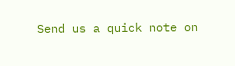Send us a quick note on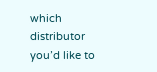which distributor you’d like to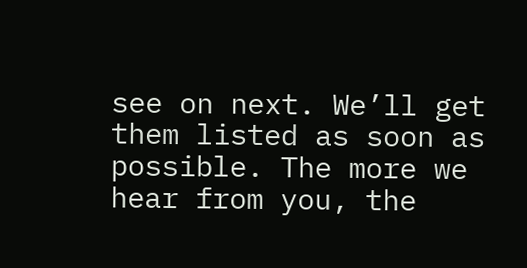see on next. We’ll get them listed as soon as possible. The more we hear from you, the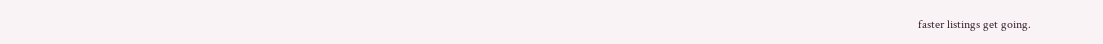faster listings get going.